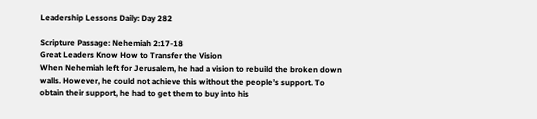Leadership Lessons Daily: Day 282

Scripture Passage: Nehemiah 2:17-18
Great Leaders Know How to Transfer the Vision
When Nehemiah left for Jerusalem, he had a vision to rebuild the broken down walls. However, he could not achieve this without the people’s support. To obtain their support, he had to get them to buy into his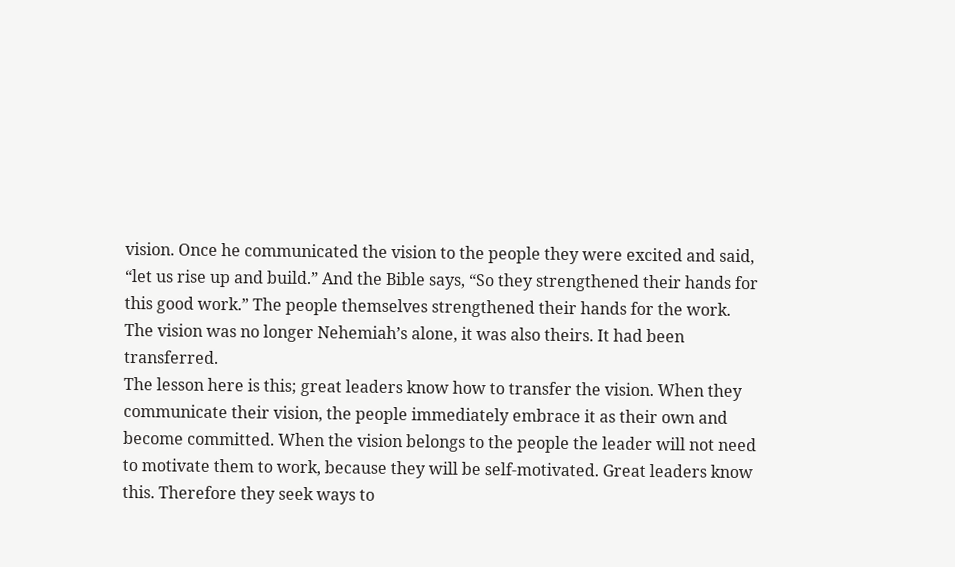vision. Once he communicated the vision to the people they were excited and said, “let us rise up and build.” And the Bible says, “So they strengthened their hands for this good work.” The people themselves strengthened their hands for the work. The vision was no longer Nehemiah’s alone, it was also theirs. It had been transferred.
The lesson here is this; great leaders know how to transfer the vision. When they communicate their vision, the people immediately embrace it as their own and become committed. When the vision belongs to the people the leader will not need to motivate them to work, because they will be self-motivated. Great leaders know this. Therefore they seek ways to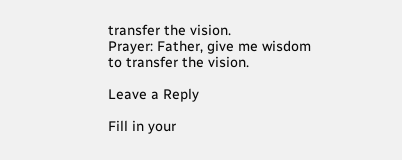transfer the vision.
Prayer: Father, give me wisdom to transfer the vision.

Leave a Reply

Fill in your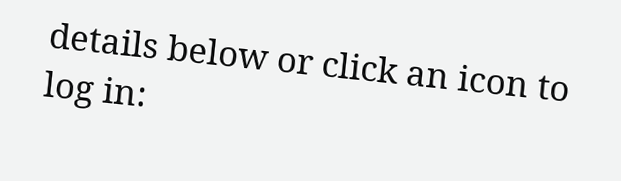details below or click an icon to log in: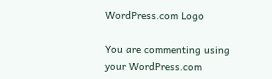WordPress.com Logo

You are commenting using your WordPress.com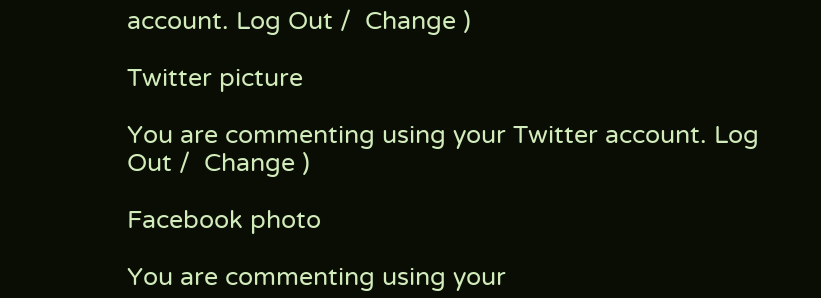account. Log Out /  Change )

Twitter picture

You are commenting using your Twitter account. Log Out /  Change )

Facebook photo

You are commenting using your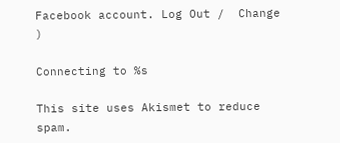Facebook account. Log Out /  Change )

Connecting to %s

This site uses Akismet to reduce spam.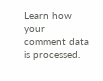Learn how your comment data is processed.